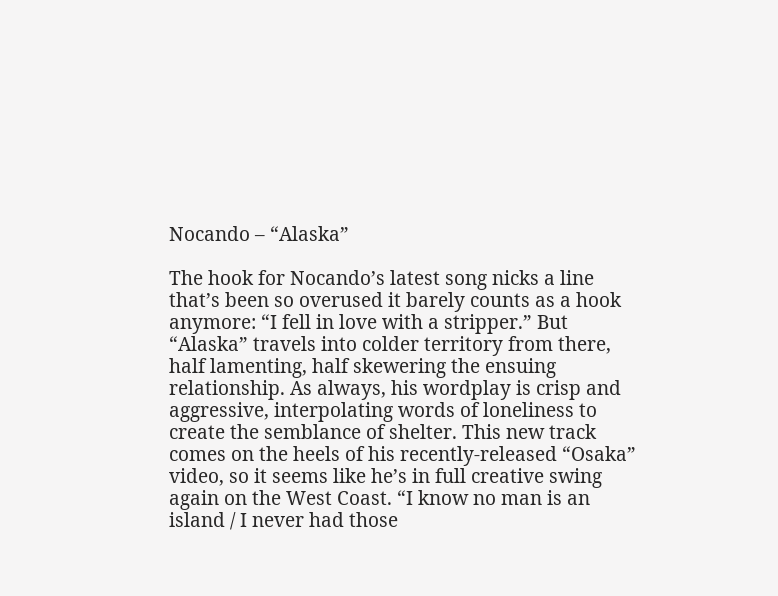Nocando – “Alaska”

The hook for Nocando’s latest song nicks a line that’s been so overused it barely counts as a hook anymore: “I fell in love with a stripper.” But “Alaska” travels into colder territory from there, half lamenting, half skewering the ensuing relationship. As always, his wordplay is crisp and aggressive, interpolating words of loneliness to create the semblance of shelter. This new track comes on the heels of his recently-released “Osaka” video, so it seems like he’s in full creative swing again on the West Coast. “I know no man is an island / I never had those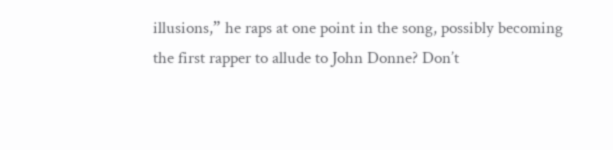illusions,” he raps at one point in the song, possibly becoming the first rapper to allude to John Donne? Don’t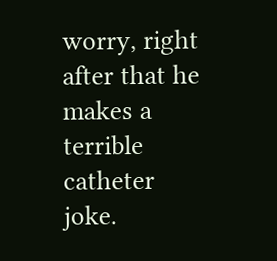worry, right after that he makes a terrible catheter joke.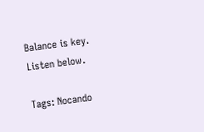Balance is key. Listen below.

Tags: Nocando